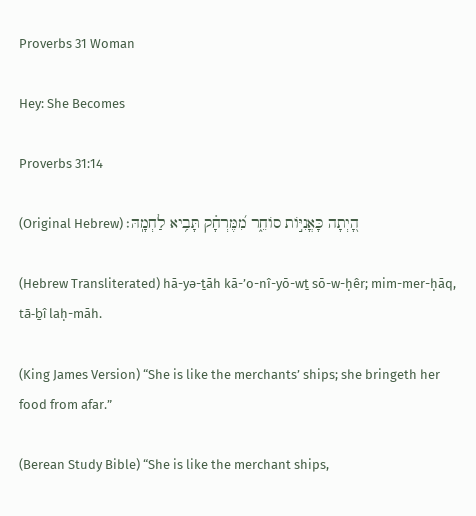Proverbs 31 Woman

Hey: She Becomes

Proverbs 31:14

(Original Hebrew) הָ֭יְתָה כָּאֳנִיֹּ֣ות סֹוחֵ֑ר מִ֝מֶּרְחָ֗ק תָּבִ֥יא לַחְמָֽהּ׃

(Hebrew Transliterated) hā-yə-ṯāh kā-’o-nî-yō-wṯ sō-w-ḥêr; mim-mer-ḥāq, tā-ḇî laḥ-māh.

(King James Version) “She is like the merchants’ ships; she bringeth her food from afar.”

(Berean Study Bible) “She is like the merchant ships,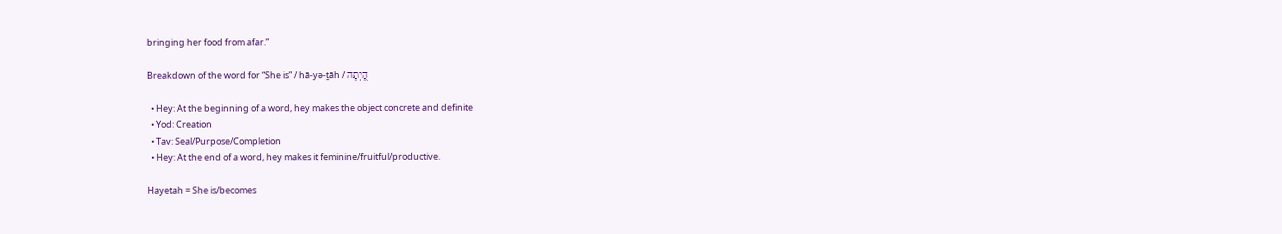bringing her food from afar.”

Breakdown of the word for “She is” / hā-yə-ṯāh / הָ֭יְתָה

  • Hey: At the beginning of a word, hey makes the object concrete and definite
  • Yod: Creation
  • Tav: Seal/Purpose/Completion
  • Hey: At the end of a word, hey makes it feminine/fruitful/productive.

Hayetah = She is/becomes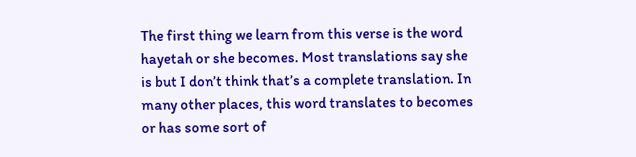The first thing we learn from this verse is the word hayetah or she becomes. Most translations say she is but I don’t think that’s a complete translation. In many other places, this word translates to becomes or has some sort of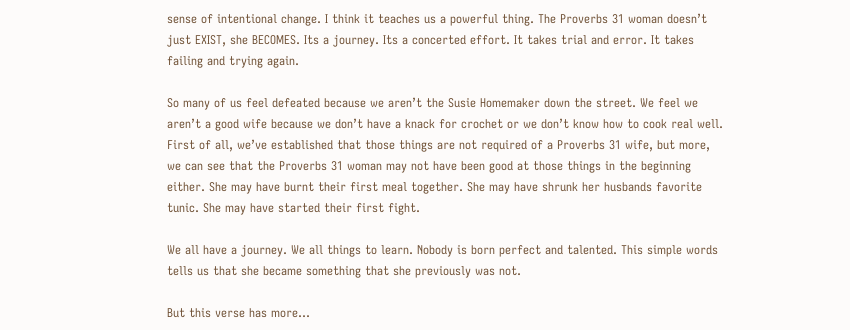sense of intentional change. I think it teaches us a powerful thing. The Proverbs 31 woman doesn’t just EXIST, she BECOMES. Its a journey. Its a concerted effort. It takes trial and error. It takes failing and trying again.

So many of us feel defeated because we aren’t the Susie Homemaker down the street. We feel we aren’t a good wife because we don’t have a knack for crochet or we don’t know how to cook real well. First of all, we’ve established that those things are not required of a Proverbs 31 wife, but more, we can see that the Proverbs 31 woman may not have been good at those things in the beginning either. She may have burnt their first meal together. She may have shrunk her husbands favorite tunic. She may have started their first fight.

We all have a journey. We all things to learn. Nobody is born perfect and talented. This simple words tells us that she became something that she previously was not.

But this verse has more…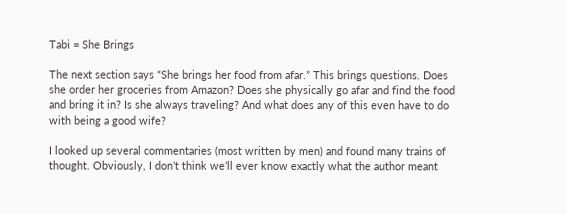Tabi = She Brings

The next section says “She brings her food from afar.” This brings questions. Does she order her groceries from Amazon? Does she physically go afar and find the food and bring it in? Is she always traveling? And what does any of this even have to do with being a good wife?

I looked up several commentaries (most written by men) and found many trains of thought. Obviously, I don’t think we’ll ever know exactly what the author meant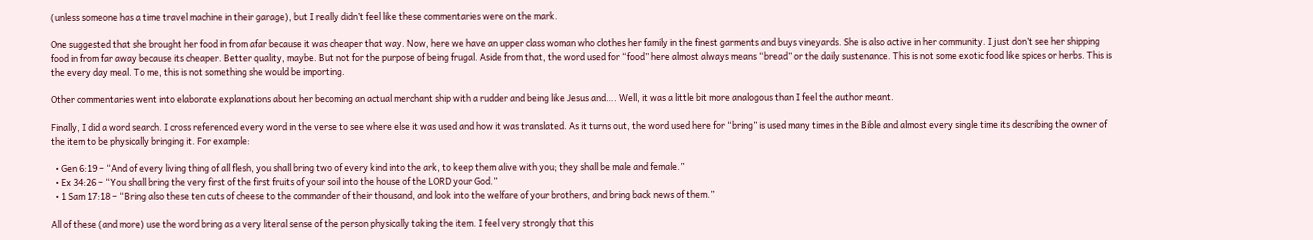(unless someone has a time travel machine in their garage), but I really didn’t feel like these commentaries were on the mark.

One suggested that she brought her food in from afar because it was cheaper that way. Now, here we have an upper class woman who clothes her family in the finest garments and buys vineyards. She is also active in her community. I just don’t see her shipping food in from far away because its cheaper. Better quality, maybe. But not for the purpose of being frugal. Aside from that, the word used for “food” here almost always means “bread” or the daily sustenance. This is not some exotic food like spices or herbs. This is the every day meal. To me, this is not something she would be importing.

Other commentaries went into elaborate explanations about her becoming an actual merchant ship with a rudder and being like Jesus and…. Well, it was a little bit more analogous than I feel the author meant.

Finally, I did a word search. I cross referenced every word in the verse to see where else it was used and how it was translated. As it turns out, the word used here for “bring” is used many times in the Bible and almost every single time its describing the owner of the item to be physically bringing it. For example:

  • Gen 6:19 – “And of every living thing of all flesh, you shall bring two of every kind into the ark, to keep them alive with you; they shall be male and female.”
  • Ex 34:26 – “You shall bring the very first of the first fruits of your soil into the house of the LORD your God.”
  • 1 Sam 17:18 – “Bring also these ten cuts of cheese to the commander of their thousand, and look into the welfare of your brothers, and bring back news of them.”

All of these (and more) use the word bring as a very literal sense of the person physically taking the item. I feel very strongly that this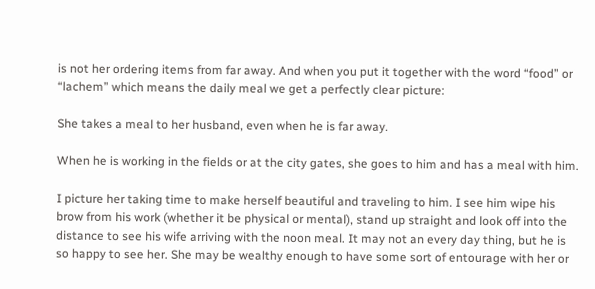is not her ordering items from far away. And when you put it together with the word “food” or “lachem” which means the daily meal we get a perfectly clear picture:

She takes a meal to her husband, even when he is far away.

When he is working in the fields or at the city gates, she goes to him and has a meal with him.

I picture her taking time to make herself beautiful and traveling to him. I see him wipe his brow from his work (whether it be physical or mental), stand up straight and look off into the distance to see his wife arriving with the noon meal. It may not an every day thing, but he is so happy to see her. She may be wealthy enough to have some sort of entourage with her or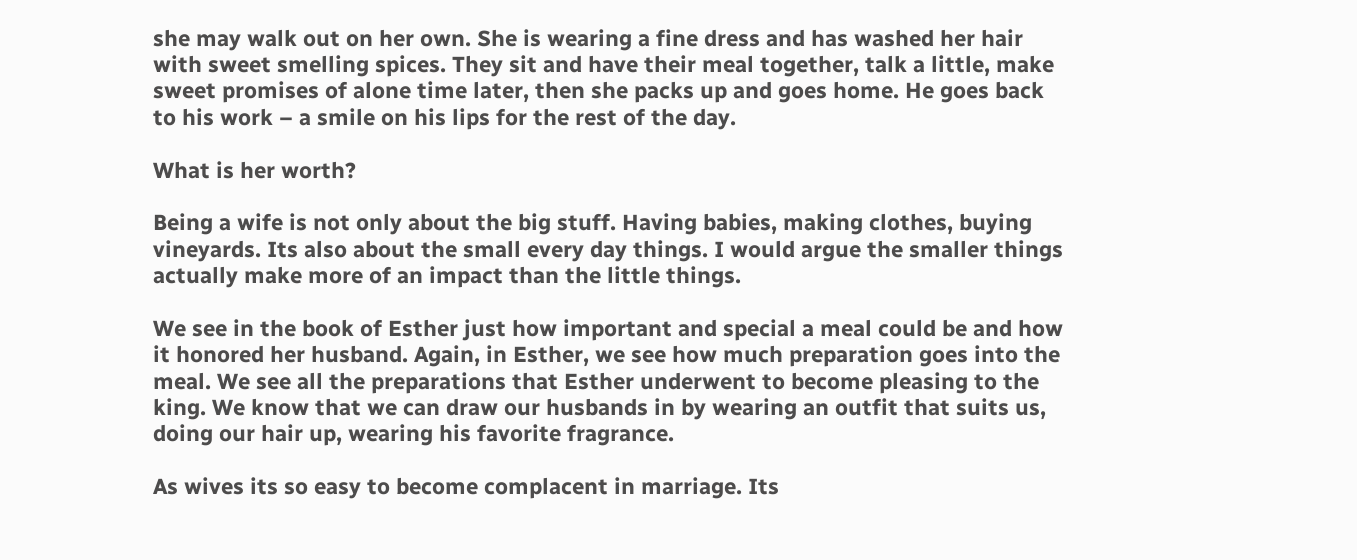she may walk out on her own. She is wearing a fine dress and has washed her hair with sweet smelling spices. They sit and have their meal together, talk a little, make sweet promises of alone time later, then she packs up and goes home. He goes back to his work – a smile on his lips for the rest of the day.

What is her worth?

Being a wife is not only about the big stuff. Having babies, making clothes, buying vineyards. Its also about the small every day things. I would argue the smaller things actually make more of an impact than the little things.

We see in the book of Esther just how important and special a meal could be and how it honored her husband. Again, in Esther, we see how much preparation goes into the meal. We see all the preparations that Esther underwent to become pleasing to the king. We know that we can draw our husbands in by wearing an outfit that suits us, doing our hair up, wearing his favorite fragrance.

As wives its so easy to become complacent in marriage. Its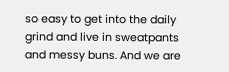so easy to get into the daily grind and live in sweatpants and messy buns. And we are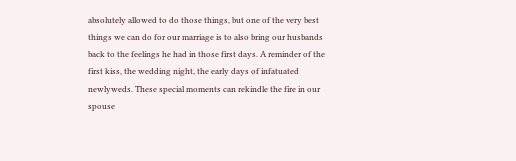absolutely allowed to do those things, but one of the very best things we can do for our marriage is to also bring our husbands back to the feelings he had in those first days. A reminder of the first kiss, the wedding night, the early days of infatuated newlyweds. These special moments can rekindle the fire in our spouse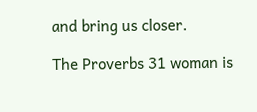and bring us closer.

The Proverbs 31 woman is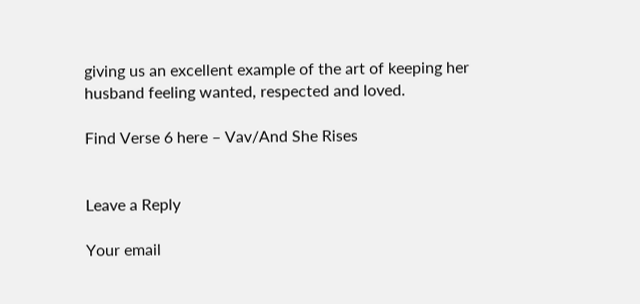giving us an excellent example of the art of keeping her husband feeling wanted, respected and loved.

Find Verse 6 here – Vav/And She Rises


Leave a Reply

Your email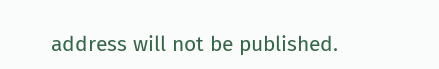address will not be published.